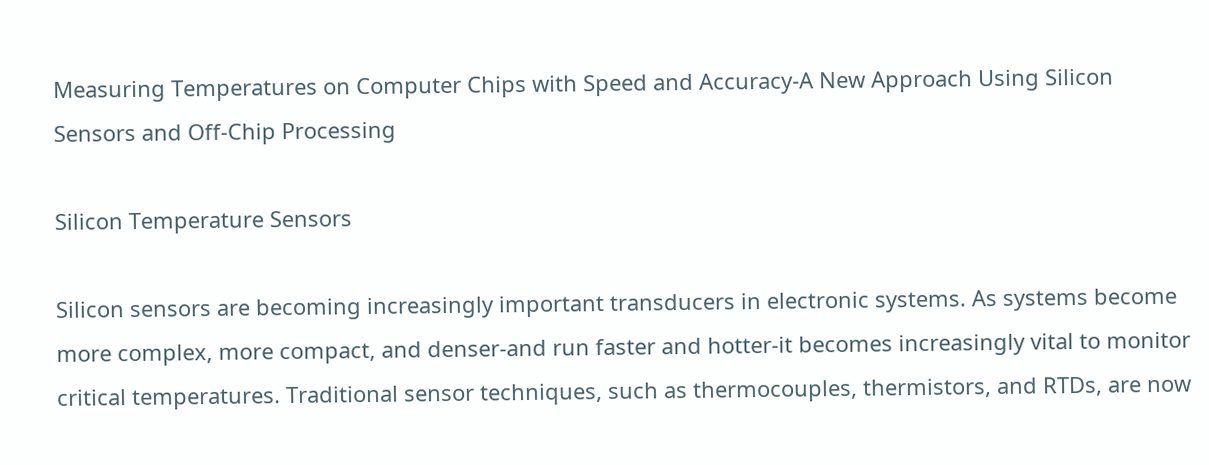Measuring Temperatures on Computer Chips with Speed and Accuracy-A New Approach Using Silicon Sensors and Off-Chip Processing

Silicon Temperature Sensors

Silicon sensors are becoming increasingly important transducers in electronic systems. As systems become more complex, more compact, and denser-and run faster and hotter-it becomes increasingly vital to monitor critical temperatures. Traditional sensor techniques, such as thermocouples, thermistors, and RTDs, are now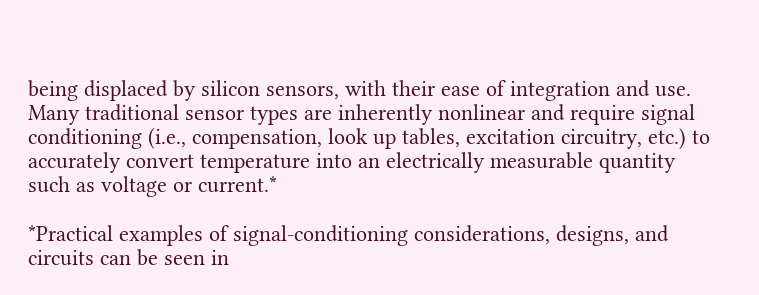being displaced by silicon sensors, with their ease of integration and use. Many traditional sensor types are inherently nonlinear and require signal conditioning (i.e., compensation, look up tables, excitation circuitry, etc.) to accurately convert temperature into an electrically measurable quantity such as voltage or current.*

*Practical examples of signal-conditioning considerations, designs, and circuits can be seen in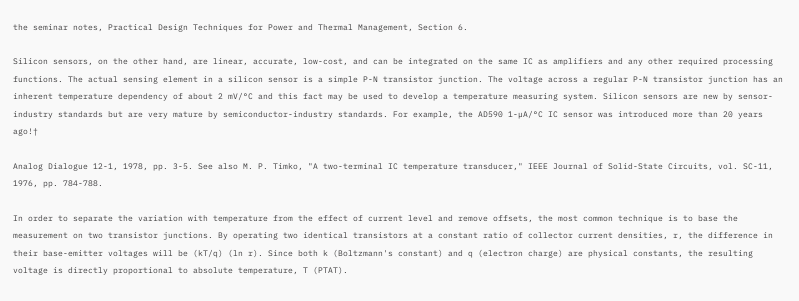the seminar notes, Practical Design Techniques for Power and Thermal Management, Section 6.

Silicon sensors, on the other hand, are linear, accurate, low-cost, and can be integrated on the same IC as amplifiers and any other required processing functions. The actual sensing element in a silicon sensor is a simple P-N transistor junction. The voltage across a regular P-N transistor junction has an inherent temperature dependency of about 2 mV/°C and this fact may be used to develop a temperature measuring system. Silicon sensors are new by sensor-industry standards but are very mature by semiconductor-industry standards. For example, the AD590 1-µA/°C IC sensor was introduced more than 20 years ago!†

Analog Dialogue 12-1, 1978, pp. 3-5. See also M. P. Timko, "A two-terminal IC temperature transducer," IEEE Journal of Solid-State Circuits, vol. SC-11, 1976, pp. 784-788.

In order to separate the variation with temperature from the effect of current level and remove offsets, the most common technique is to base the measurement on two transistor junctions. By operating two identical transistors at a constant ratio of collector current densities, r, the difference in their base-emitter voltages will be (kT/q) (ln r). Since both k (Boltzmann's constant) and q (electron charge) are physical constants, the resulting voltage is directly proportional to absolute temperature, T (PTAT).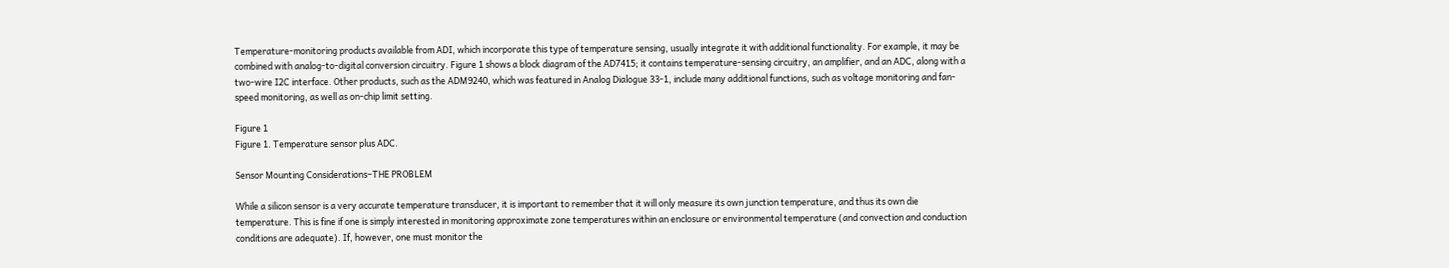Temperature-monitoring products available from ADI, which incorporate this type of temperature sensing, usually integrate it with additional functionality. For example, it may be combined with analog-to-digital conversion circuitry. Figure 1 shows a block diagram of the AD7415; it contains temperature-sensing circuitry, an amplifier, and an ADC, along with a two-wire I2C interface. Other products, such as the ADM9240, which was featured in Analog Dialogue 33-1, include many additional functions, such as voltage monitoring and fan-speed monitoring, as well as on-chip limit setting.

Figure 1
Figure 1. Temperature sensor plus ADC.

Sensor Mounting Considerations–THE PROBLEM

While a silicon sensor is a very accurate temperature transducer, it is important to remember that it will only measure its own junction temperature, and thus its own die temperature. This is fine if one is simply interested in monitoring approximate zone temperatures within an enclosure or environmental temperature (and convection and conduction conditions are adequate). If, however, one must monitor the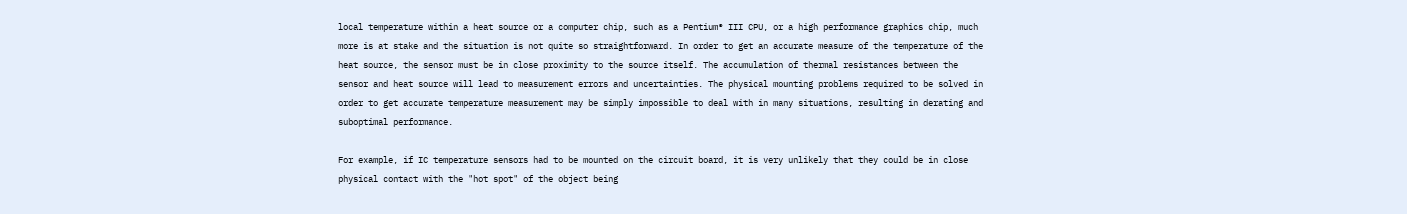local temperature within a heat source or a computer chip, such as a Pentium® III CPU, or a high performance graphics chip, much more is at stake and the situation is not quite so straightforward. In order to get an accurate measure of the temperature of the heat source, the sensor must be in close proximity to the source itself. The accumulation of thermal resistances between the sensor and heat source will lead to measurement errors and uncertainties. The physical mounting problems required to be solved in order to get accurate temperature measurement may be simply impossible to deal with in many situations, resulting in derating and suboptimal performance.

For example, if IC temperature sensors had to be mounted on the circuit board, it is very unlikely that they could be in close physical contact with the "hot spot" of the object being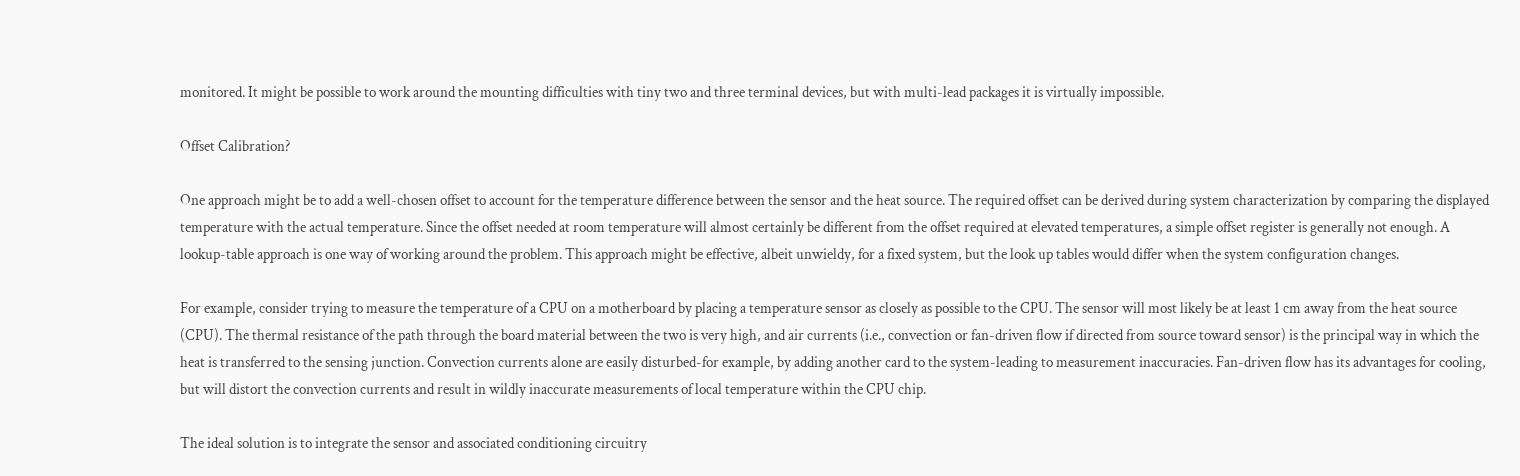monitored. It might be possible to work around the mounting difficulties with tiny two and three terminal devices, but with multi-lead packages it is virtually impossible.

Offset Calibration?

One approach might be to add a well-chosen offset to account for the temperature difference between the sensor and the heat source. The required offset can be derived during system characterization by comparing the displayed temperature with the actual temperature. Since the offset needed at room temperature will almost certainly be different from the offset required at elevated temperatures, a simple offset register is generally not enough. A lookup-table approach is one way of working around the problem. This approach might be effective, albeit unwieldy, for a fixed system, but the look up tables would differ when the system configuration changes.

For example, consider trying to measure the temperature of a CPU on a motherboard by placing a temperature sensor as closely as possible to the CPU. The sensor will most likely be at least 1 cm away from the heat source (CPU). The thermal resistance of the path through the board material between the two is very high, and air currents (i.e., convection or fan-driven flow if directed from source toward sensor) is the principal way in which the heat is transferred to the sensing junction. Convection currents alone are easily disturbed-for example, by adding another card to the system-leading to measurement inaccuracies. Fan-driven flow has its advantages for cooling, but will distort the convection currents and result in wildly inaccurate measurements of local temperature within the CPU chip.

The ideal solution is to integrate the sensor and associated conditioning circuitry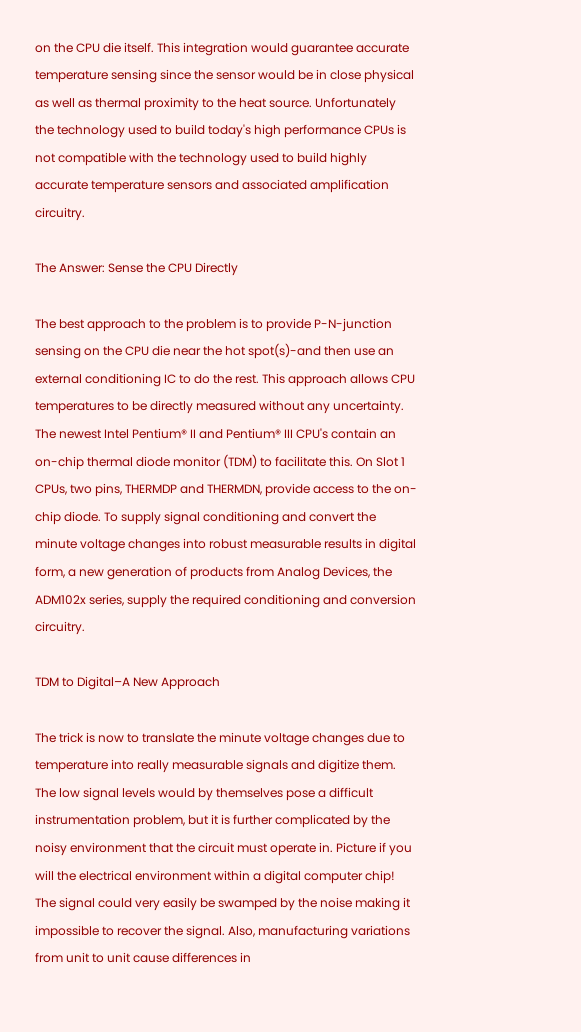on the CPU die itself. This integration would guarantee accurate temperature sensing since the sensor would be in close physical as well as thermal proximity to the heat source. Unfortunately the technology used to build today's high performance CPUs is not compatible with the technology used to build highly accurate temperature sensors and associated amplification circuitry.

The Answer: Sense the CPU Directly

The best approach to the problem is to provide P-N-junction sensing on the CPU die near the hot spot(s)-and then use an external conditioning IC to do the rest. This approach allows CPU temperatures to be directly measured without any uncertainty. The newest Intel Pentium® II and Pentium® III CPU's contain an on-chip thermal diode monitor (TDM) to facilitate this. On Slot 1 CPUs, two pins, THERMDP and THERMDN, provide access to the on-chip diode. To supply signal conditioning and convert the minute voltage changes into robust measurable results in digital form, a new generation of products from Analog Devices, the ADM102x series, supply the required conditioning and conversion circuitry.

TDM to Digital–A New Approach

The trick is now to translate the minute voltage changes due to temperature into really measurable signals and digitize them. The low signal levels would by themselves pose a difficult instrumentation problem, but it is further complicated by the noisy environment that the circuit must operate in. Picture if you will the electrical environment within a digital computer chip! The signal could very easily be swamped by the noise making it impossible to recover the signal. Also, manufacturing variations from unit to unit cause differences in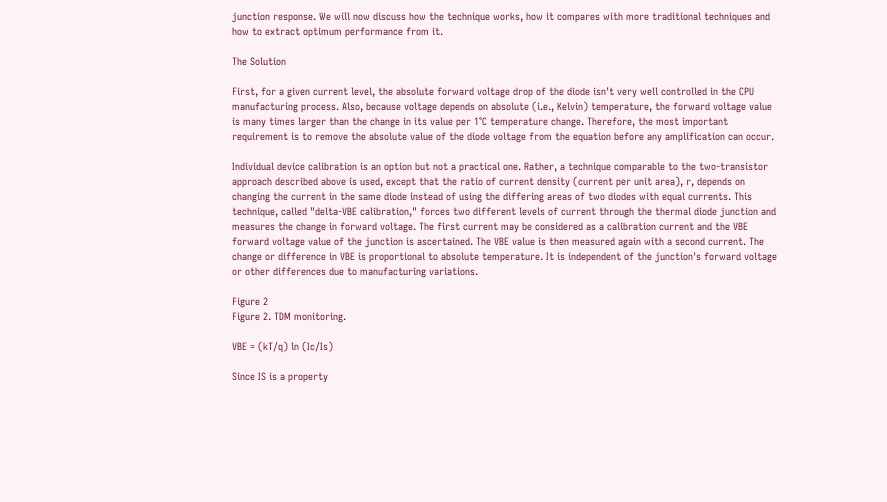junction response. We will now discuss how the technique works, how it compares with more traditional techniques and how to extract optimum performance from it.

The Solution

First, for a given current level, the absolute forward voltage drop of the diode isn't very well controlled in the CPU manufacturing process. Also, because voltage depends on absolute (i.e., Kelvin) temperature, the forward voltage value is many times larger than the change in its value per 1°C temperature change. Therefore, the most important requirement is to remove the absolute value of the diode voltage from the equation before any amplification can occur.

Individual device calibration is an option but not a practical one. Rather, a technique comparable to the two-transistor approach described above is used, except that the ratio of current density (current per unit area), r, depends on changing the current in the same diode instead of using the differing areas of two diodes with equal currents. This technique, called "delta-VBE calibration," forces two different levels of current through the thermal diode junction and measures the change in forward voltage. The first current may be considered as a calibration current and the VBE forward voltage value of the junction is ascertained. The VBE value is then measured again with a second current. The change or difference in VBE is proportional to absolute temperature. It is independent of the junction's forward voltage or other differences due to manufacturing variations.

Figure 2
Figure 2. TDM monitoring.

VBE = (kT/q) ln (Ic/Is)

Since IS is a property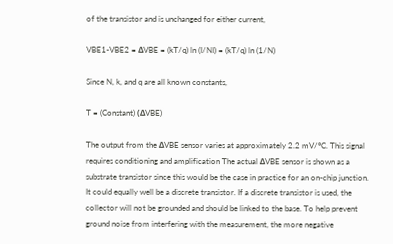of the transistor and is unchanged for either current,

VBE1-VBE2 = ΔVBE = (kT/q) ln (I/NI) = (kT/q) ln (1/N)

Since N, k, and q are all known constants,

T = (Constant) (ΔVBE)

The output from the ΔVBE sensor varies at approximately 2.2 mV/°C. This signal requires conditioning and amplification The actual ΔVBE sensor is shown as a substrate transistor since this would be the case in practice for an on-chip junction. It could equally well be a discrete transistor. If a discrete transistor is used, the collector will not be grounded and should be linked to the base. To help prevent ground noise from interfering with the measurement, the more negative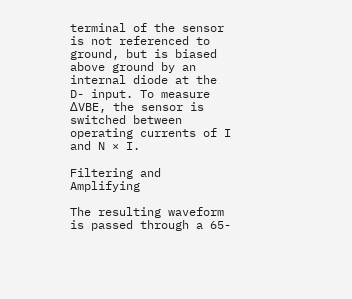terminal of the sensor is not referenced to ground, but is biased above ground by an internal diode at the D- input. To measure ΔVBE, the sensor is switched between operating currents of I and N × I.

Filtering and Amplifying

The resulting waveform is passed through a 65-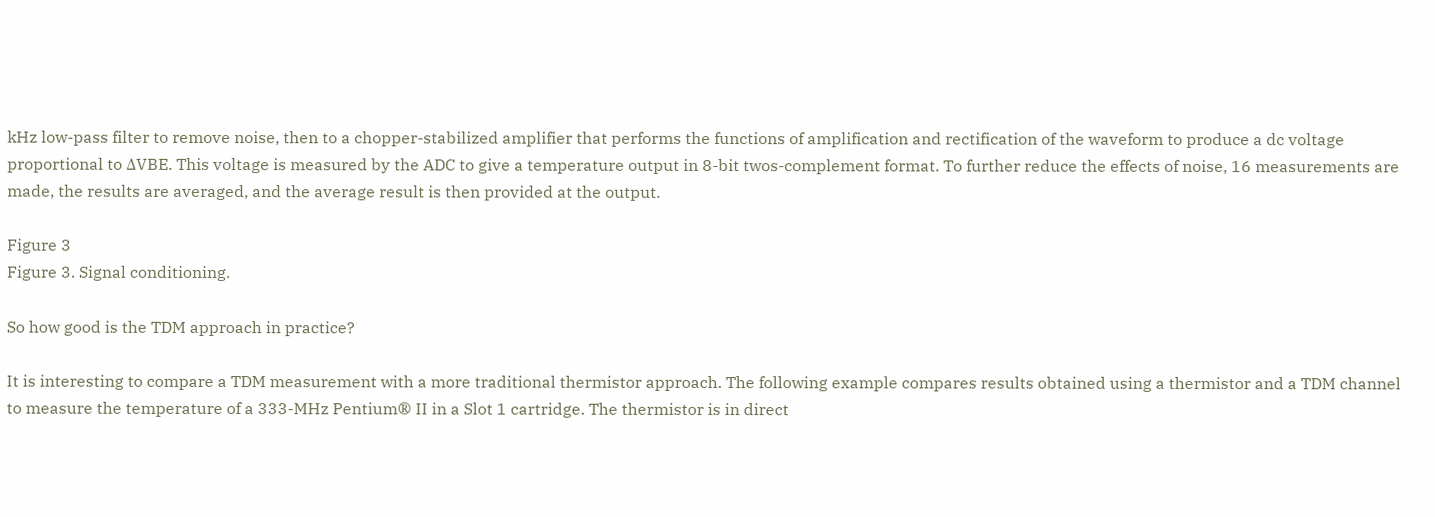kHz low-pass filter to remove noise, then to a chopper-stabilized amplifier that performs the functions of amplification and rectification of the waveform to produce a dc voltage proportional to ΔVBE. This voltage is measured by the ADC to give a temperature output in 8-bit twos-complement format. To further reduce the effects of noise, 16 measurements are made, the results are averaged, and the average result is then provided at the output.

Figure 3
Figure 3. Signal conditioning.

So how good is the TDM approach in practice?

It is interesting to compare a TDM measurement with a more traditional thermistor approach. The following example compares results obtained using a thermistor and a TDM channel to measure the temperature of a 333-MHz Pentium® II in a Slot 1 cartridge. The thermistor is in direct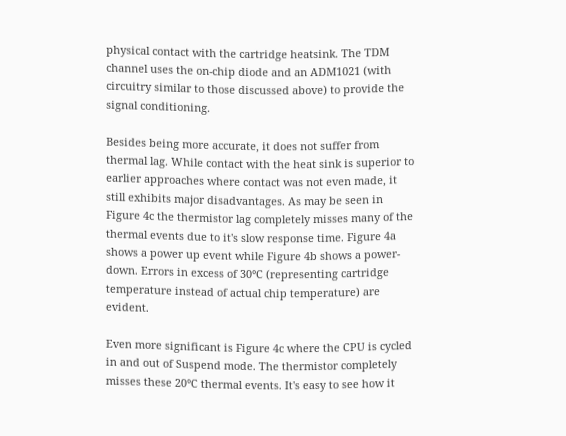physical contact with the cartridge heatsink. The TDM channel uses the on-chip diode and an ADM1021 (with circuitry similar to those discussed above) to provide the signal conditioning.

Besides being more accurate, it does not suffer from thermal lag. While contact with the heat sink is superior to earlier approaches where contact was not even made, it still exhibits major disadvantages. As may be seen in Figure 4c the thermistor lag completely misses many of the thermal events due to it's slow response time. Figure 4a shows a power up event while Figure 4b shows a power-down. Errors in excess of 30°C (representing cartridge temperature instead of actual chip temperature) are evident.

Even more significant is Figure 4c where the CPU is cycled in and out of Suspend mode. The thermistor completely misses these 20°C thermal events. It's easy to see how it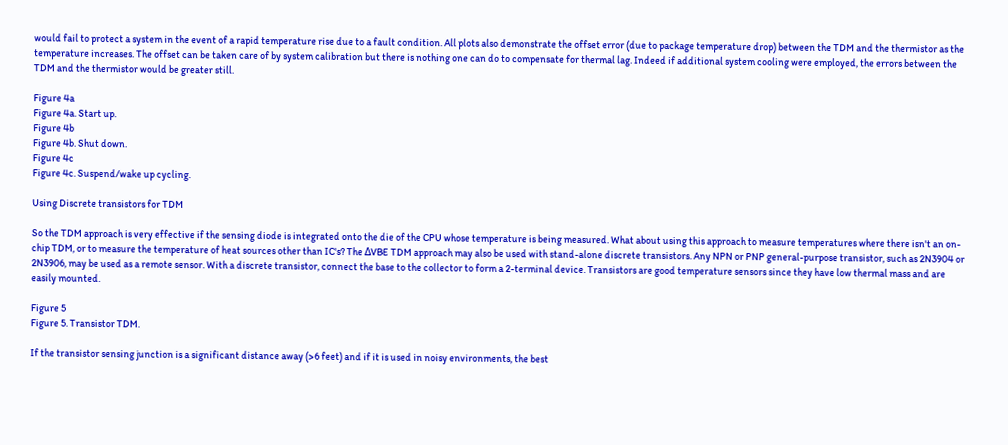would fail to protect a system in the event of a rapid temperature rise due to a fault condition. All plots also demonstrate the offset error (due to package temperature drop) between the TDM and the thermistor as the temperature increases. The offset can be taken care of by system calibration but there is nothing one can do to compensate for thermal lag. Indeed if additional system cooling were employed, the errors between the TDM and the thermistor would be greater still.

Figure 4a
Figure 4a. Start up.
Figure 4b
Figure 4b. Shut down.
Figure 4c
Figure 4c. Suspend/wake up cycling.

Using Discrete transistors for TDM

So the TDM approach is very effective if the sensing diode is integrated onto the die of the CPU whose temperature is being measured. What about using this approach to measure temperatures where there isn't an on-chip TDM, or to measure the temperature of heat sources other than IC's? The ΔVBE TDM approach may also be used with stand-alone discrete transistors. Any NPN or PNP general-purpose transistor, such as 2N3904 or 2N3906, may be used as a remote sensor. With a discrete transistor, connect the base to the collector to form a 2-terminal device. Transistors are good temperature sensors since they have low thermal mass and are easily mounted.

Figure 5
Figure 5. Transistor TDM.

If the transistor sensing junction is a significant distance away (>6 feet) and if it is used in noisy environments, the best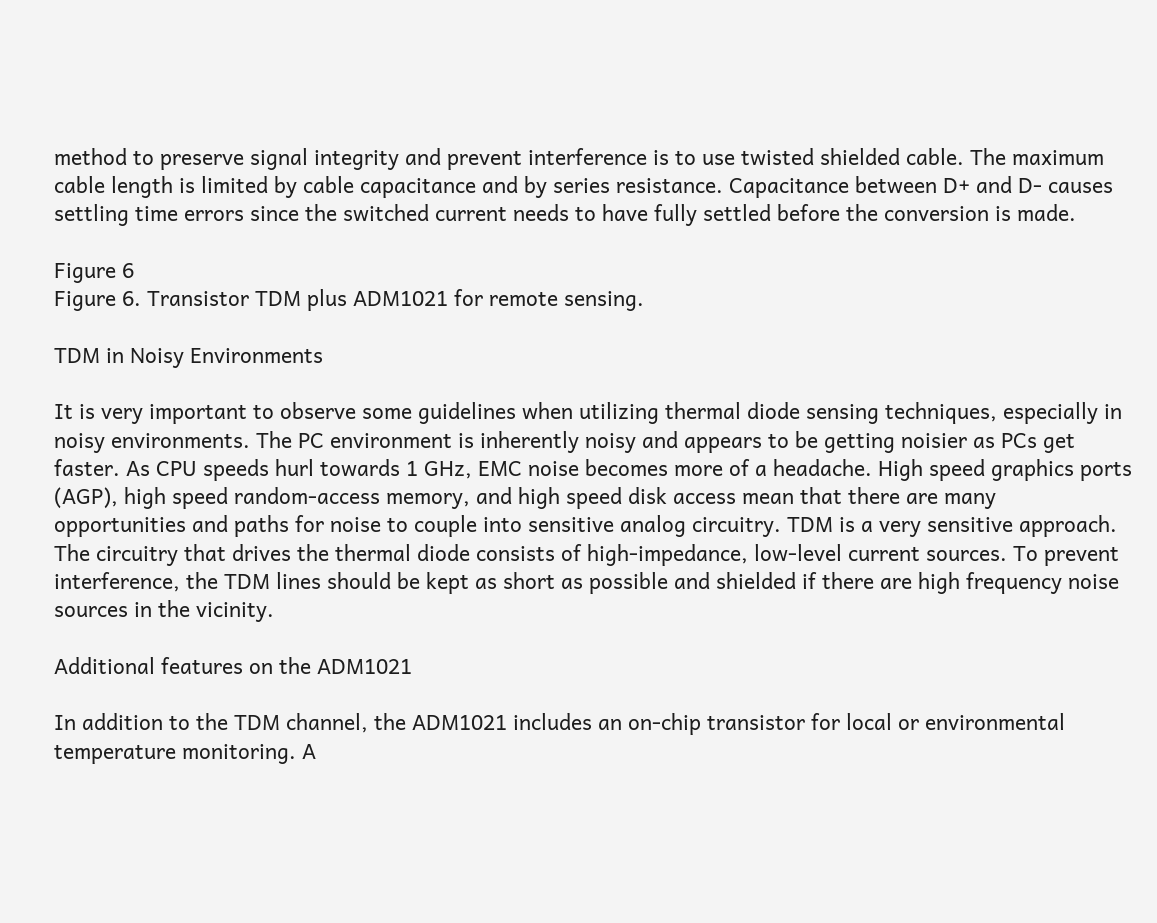method to preserve signal integrity and prevent interference is to use twisted shielded cable. The maximum cable length is limited by cable capacitance and by series resistance. Capacitance between D+ and D- causes settling time errors since the switched current needs to have fully settled before the conversion is made.

Figure 6
Figure 6. Transistor TDM plus ADM1021 for remote sensing.

TDM in Noisy Environments

It is very important to observe some guidelines when utilizing thermal diode sensing techniques, especially in noisy environments. The PC environment is inherently noisy and appears to be getting noisier as PCs get faster. As CPU speeds hurl towards 1 GHz, EMC noise becomes more of a headache. High speed graphics ports (AGP), high speed random-access memory, and high speed disk access mean that there are many opportunities and paths for noise to couple into sensitive analog circuitry. TDM is a very sensitive approach. The circuitry that drives the thermal diode consists of high-impedance, low-level current sources. To prevent interference, the TDM lines should be kept as short as possible and shielded if there are high frequency noise sources in the vicinity.

Additional features on the ADM1021

In addition to the TDM channel, the ADM1021 includes an on-chip transistor for local or environmental temperature monitoring. A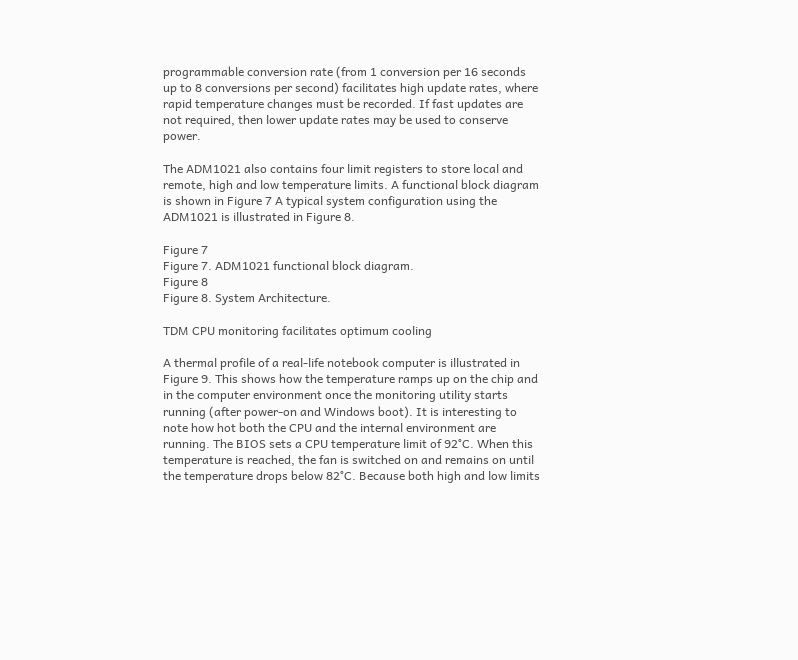programmable conversion rate (from 1 conversion per 16 seconds up to 8 conversions per second) facilitates high update rates, where rapid temperature changes must be recorded. If fast updates are not required, then lower update rates may be used to conserve power.

The ADM1021 also contains four limit registers to store local and remote, high and low temperature limits. A functional block diagram is shown in Figure 7 A typical system configuration using the ADM1021 is illustrated in Figure 8.

Figure 7
Figure 7. ADM1021 functional block diagram.
Figure 8
Figure 8. System Architecture.

TDM CPU monitoring facilitates optimum cooling

A thermal profile of a real-life notebook computer is illustrated in Figure 9. This shows how the temperature ramps up on the chip and in the computer environment once the monitoring utility starts running (after power-on and Windows boot). It is interesting to note how hot both the CPU and the internal environment are running. The BIOS sets a CPU temperature limit of 92°C. When this temperature is reached, the fan is switched on and remains on until the temperature drops below 82°C. Because both high and low limits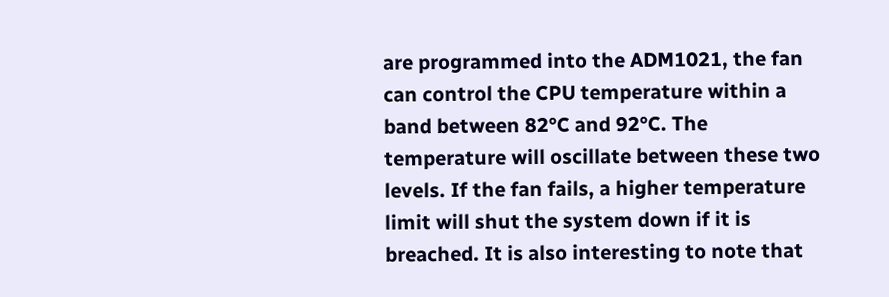are programmed into the ADM1021, the fan can control the CPU temperature within a band between 82°C and 92°C. The temperature will oscillate between these two levels. If the fan fails, a higher temperature limit will shut the system down if it is breached. It is also interesting to note that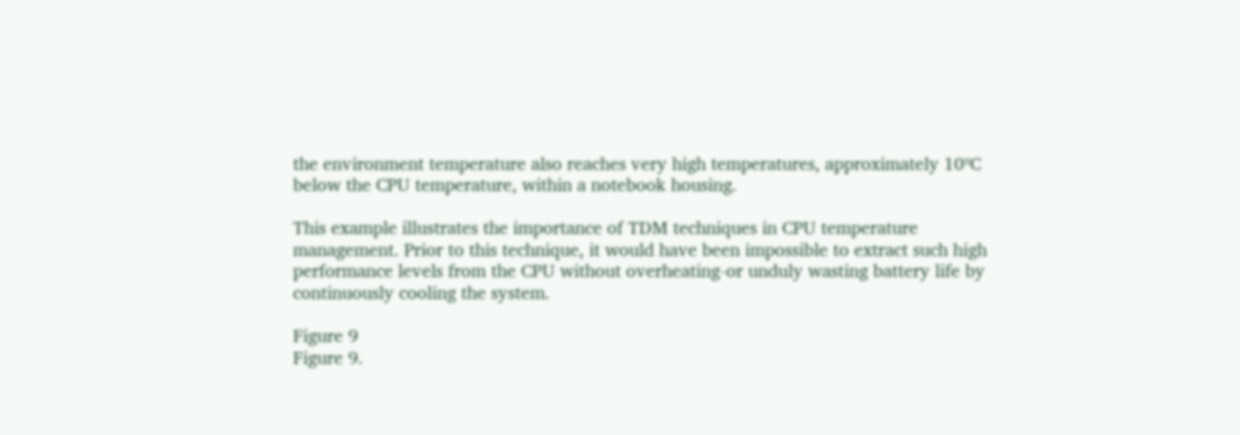the environment temperature also reaches very high temperatures, approximately 10ºC below the CPU temperature, within a notebook housing.

This example illustrates the importance of TDM techniques in CPU temperature management. Prior to this technique, it would have been impossible to extract such high performance levels from the CPU without overheating-or unduly wasting battery life by continuously cooling the system.

Figure 9
Figure 9.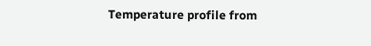Temperature profile from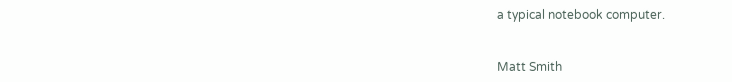a typical notebook computer.


Matt Smith